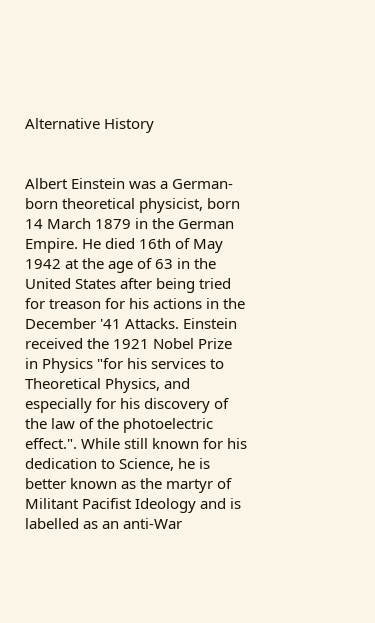Alternative History


Albert Einstein was a German-born theoretical physicist, born 14 March 1879 in the German Empire. He died 16th of May 1942 at the age of 63 in the United States after being tried for treason for his actions in the December '41 Attacks. Einstein received the 1921 Nobel Prize in Physics "for his services to Theoretical Physics, and especially for his discovery of the law of the photoelectric effect.". While still known for his dedication to Science, he is better known as the martyr of Militant Pacifist Ideology and is labelled as an anti-War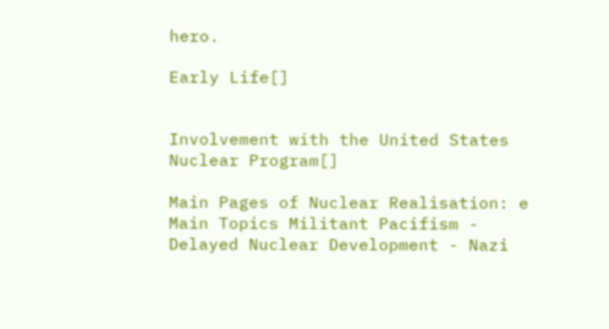hero.

Early Life[]


Involvement with the United States Nuclear Program[]

Main Pages of Nuclear Realisation: e
Main Topics Militant Pacifism - Delayed Nuclear Development - Nazi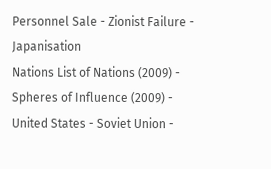Personnel Sale - Zionist Failure - Japanisation
Nations List of Nations (2009) - Spheres of Influence (2009) - United States - Soviet Union -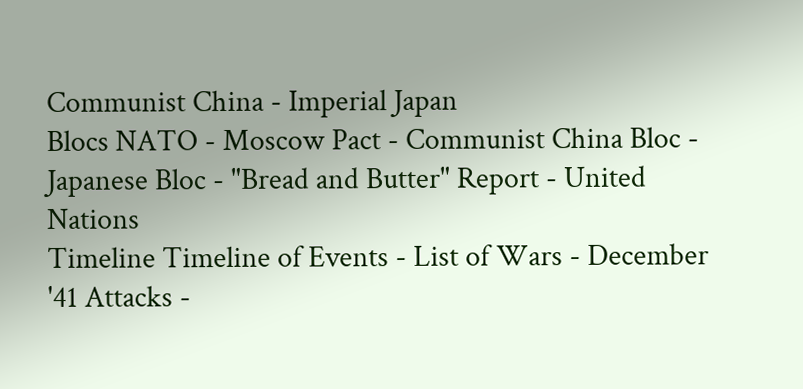Communist China - Imperial Japan
Blocs NATO - Moscow Pact - Communist China Bloc - Japanese Bloc - "Bread and Butter" Report - United Nations
Timeline Timeline of Events - List of Wars - December '41 Attacks -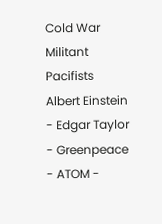Cold War
Militant Pacifists Albert Einstein - Edgar Taylor - Greenpeace - ATOM -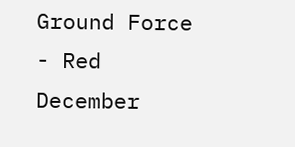Ground Force - Red December